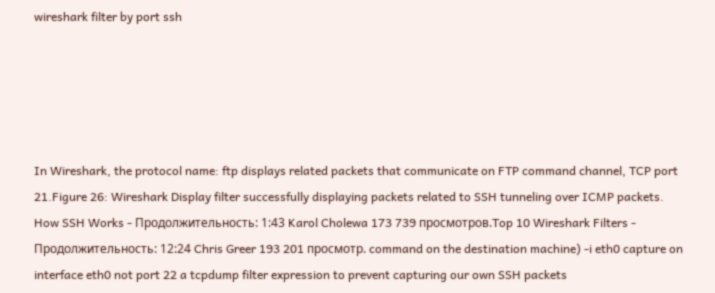wireshark filter by port ssh





In Wireshark, the protocol name: ftp displays related packets that communicate on FTP command channel, TCP port 21.Figure 26: Wireshark Display filter successfully displaying packets related to SSH tunneling over ICMP packets. How SSH Works - Продолжительность: 1:43 Karol Cholewa 173 739 просмотров.Top 10 Wireshark Filters - Продолжительность: 12:24 Chris Greer 193 201 просмотр. command on the destination machine) -i eth0 capture on interface eth0 not port 22 a tcpdump filter expression to prevent capturing our own SSH packets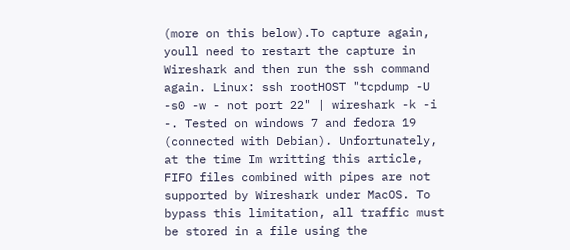(more on this below).To capture again, youll need to restart the capture in Wireshark and then run the ssh command again. Linux: ssh rootHOST "tcpdump -U -s0 -w - not port 22" | wireshark -k -i -. Tested on windows 7 and fedora 19 (connected with Debian). Unfortunately, at the time Im writting this article, FIFO files combined with pipes are not supported by Wireshark under MacOS. To bypass this limitation, all traffic must be stored in a file using the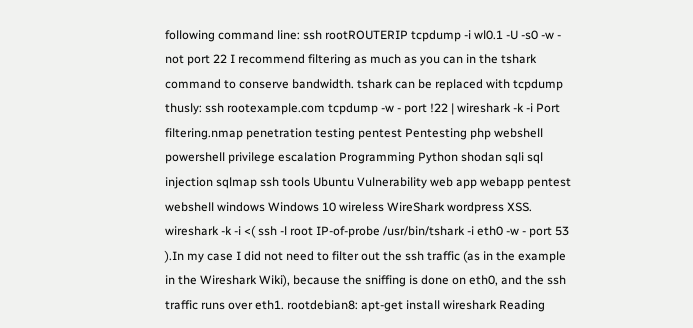following command line: ssh rootROUTERIP tcpdump -i wl0.1 -U -s0 -w - not port 22 I recommend filtering as much as you can in the tshark command to conserve bandwidth. tshark can be replaced with tcpdump thusly: ssh rootexample.com tcpdump -w - port !22 | wireshark -k -i Port filtering.nmap penetration testing pentest Pentesting php webshell powershell privilege escalation Programming Python shodan sqli sql injection sqlmap ssh tools Ubuntu Vulnerability web app webapp pentest webshell windows Windows 10 wireless WireShark wordpress XSS. wireshark -k -i <( ssh -l root IP-of-probe /usr/bin/tshark -i eth0 -w - port 53 ).In my case I did not need to filter out the ssh traffic (as in the example in the Wireshark Wiki), because the sniffing is done on eth0, and the ssh traffic runs over eth1. rootdebian8: apt-get install wireshark Reading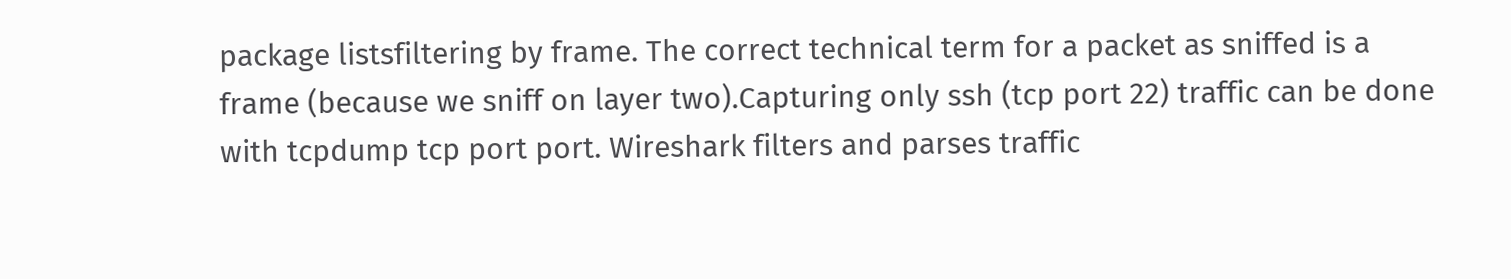package listsfiltering by frame. The correct technical term for a packet as sniffed is a frame (because we sniff on layer two).Capturing only ssh (tcp port 22) traffic can be done with tcpdump tcp port port. Wireshark filters and parses traffic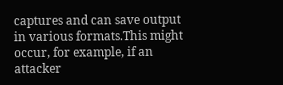captures and can save output in various formats.This might occur, for example, if an attacker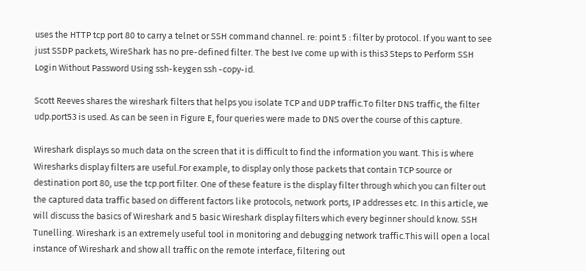uses the HTTP tcp port 80 to carry a telnet or SSH command channel. re: point 5 : filter by protocol. If you want to see just SSDP packets, WireShark has no pre-defined filter. The best Ive come up with is this3 Steps to Perform SSH Login Without Password Using ssh-keygen ssh -copy-id.

Scott Reeves shares the wireshark filters that helps you isolate TCP and UDP traffic.To filter DNS traffic, the filter udp.port53 is used. As can be seen in Figure E, four queries were made to DNS over the course of this capture.

Wireshark displays so much data on the screen that it is difficult to find the information you want. This is where Wiresharks display filters are useful.For example, to display only those packets that contain TCP source or destination port 80, use the tcp.port filter. One of these feature is the display filter through which you can filter out the captured data traffic based on different factors like protocols, network ports, IP addresses etc. In this article, we will discuss the basics of Wireshark and 5 basic Wireshark display filters which every beginner should know. SSH Tunelling. Wireshark is an extremely useful tool in monitoring and debugging network traffic.This will open a local instance of Wireshark and show all traffic on the remote interface, filtering out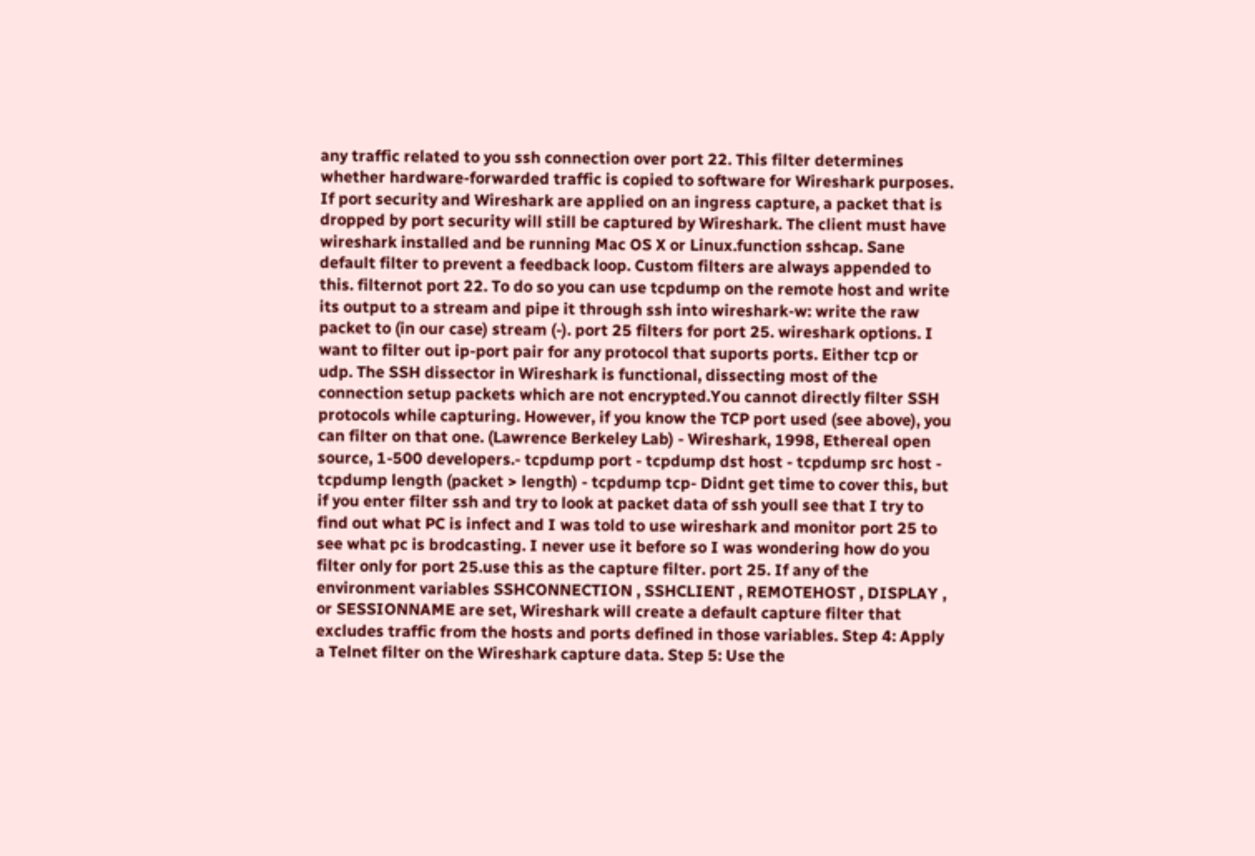any traffic related to you ssh connection over port 22. This filter determines whether hardware-forwarded traffic is copied to software for Wireshark purposes. If port security and Wireshark are applied on an ingress capture, a packet that is dropped by port security will still be captured by Wireshark. The client must have wireshark installed and be running Mac OS X or Linux.function sshcap. Sane default filter to prevent a feedback loop. Custom filters are always appended to this. filternot port 22. To do so you can use tcpdump on the remote host and write its output to a stream and pipe it through ssh into wireshark-w: write the raw packet to (in our case) stream (-). port 25 filters for port 25. wireshark options. I want to filter out ip-port pair for any protocol that suports ports. Either tcp or udp. The SSH dissector in Wireshark is functional, dissecting most of the connection setup packets which are not encrypted.You cannot directly filter SSH protocols while capturing. However, if you know the TCP port used (see above), you can filter on that one. (Lawrence Berkeley Lab) - Wireshark, 1998, Ethereal open source, 1-500 developers.- tcpdump port - tcpdump dst host - tcpdump src host - tcpdump length (packet > length) - tcpdump tcp- Didnt get time to cover this, but if you enter filter ssh and try to look at packet data of ssh youll see that I try to find out what PC is infect and I was told to use wireshark and monitor port 25 to see what pc is brodcasting. I never use it before so I was wondering how do you filter only for port 25.use this as the capture filter. port 25. If any of the environment variables SSHCONNECTION , SSHCLIENT , REMOTEHOST , DISPLAY , or SESSIONNAME are set, Wireshark will create a default capture filter that excludes traffic from the hosts and ports defined in those variables. Step 4: Apply a Telnet filter on the Wireshark capture data. Step 5: Use the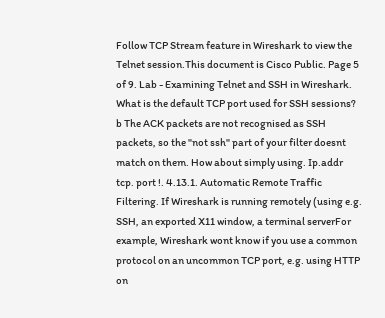Follow TCP Stream feature in Wireshark to view the Telnet session.This document is Cisco Public. Page 5 of 9. Lab - Examining Telnet and SSH in Wireshark. What is the default TCP port used for SSH sessions? b The ACK packets are not recognised as SSH packets, so the "not ssh" part of your filter doesnt match on them. How about simply using. Ip.addr tcp. port !. 4.13.1. Automatic Remote Traffic Filtering. If Wireshark is running remotely (using e.g. SSH, an exported X11 window, a terminal serverFor example, Wireshark wont know if you use a common protocol on an uncommon TCP port, e.g. using HTTP on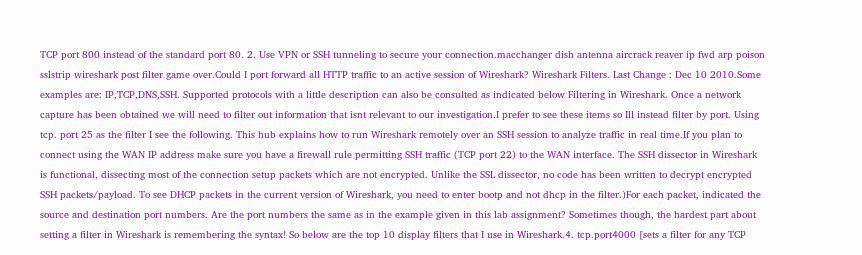TCP port 800 instead of the standard port 80. 2. Use VPN or SSH tunneling to secure your connection.macchanger dish antenna aircrack reaver ip fwd arp poison sslstrip wireshark post filter game over.Could I port forward all HTTP traffic to an active session of Wireshark? Wireshark Filters. Last Change : Dec 10 2010.Some examples are: IP,TCP,DNS,SSH. Supported protocols with a little description can also be consulted as indicated below Filtering in Wireshark. Once a network capture has been obtained we will need to filter out information that isnt relevant to our investigation.I prefer to see these items so Ill instead filter by port. Using tcp. port 25 as the filter I see the following. This hub explains how to run Wireshark remotely over an SSH session to analyze traffic in real time.If you plan to connect using the WAN IP address make sure you have a firewall rule permitting SSH traffic (TCP port 22) to the WAN interface. The SSH dissector in Wireshark is functional, dissecting most of the connection setup packets which are not encrypted. Unlike the SSL dissector, no code has been written to decrypt encrypted SSH packets/payload. To see DHCP packets in the current version of Wireshark, you need to enter bootp and not dhcp in the filter.)For each packet, indicated the source and destination port numbers. Are the port numbers the same as in the example given in this lab assignment? Sometimes though, the hardest part about setting a filter in Wireshark is remembering the syntax! So below are the top 10 display filters that I use in Wireshark.4. tcp.port4000 [sets a filter for any TCP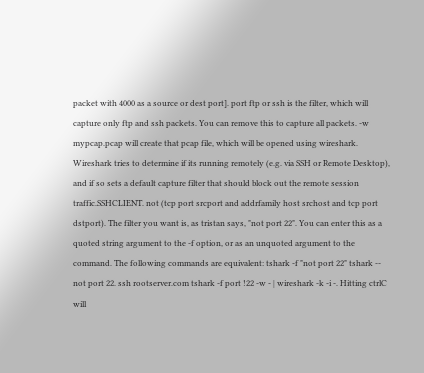packet with 4000 as a source or dest port]. port ftp or ssh is the filter, which will capture only ftp and ssh packets. You can remove this to capture all packets. -w mypcap.pcap will create that pcap file, which will be opened using wireshark. Wireshark tries to determine if its running remotely (e.g. via SSH or Remote Desktop), and if so sets a default capture filter that should block out the remote session traffic.SSHCLIENT. not (tcp port srcport and addrfamily host srchost and tcp port dstport). The filter you want is, as tristan says, "not port 22". You can enter this as a quoted string argument to the -f option, or as an unquoted argument to the command. The following commands are equivalent: tshark -f "not port 22" tshark -- not port 22. ssh rootserver.com tshark -f port !22 -w - | wireshark -k -i -. Hitting ctrlC will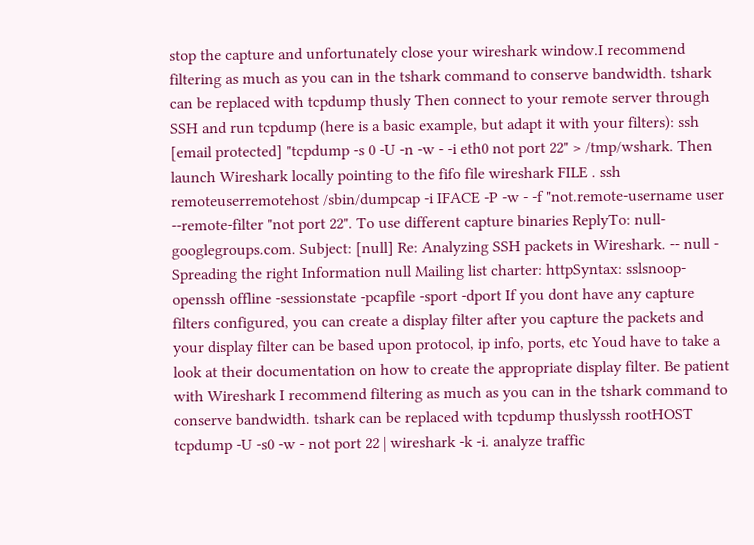stop the capture and unfortunately close your wireshark window.I recommend filtering as much as you can in the tshark command to conserve bandwidth. tshark can be replaced with tcpdump thusly Then connect to your remote server through SSH and run tcpdump (here is a basic example, but adapt it with your filters): ssh [email protected] "tcpdump -s 0 -U -n -w - -i eth0 not port 22" > /tmp/wshark. Then launch Wireshark locally pointing to the fifo file wireshark FILE . ssh remoteuserremotehost /sbin/dumpcap -i IFACE -P -w - -f "not.remote-username user --remote-filter "not port 22". To use different capture binaries ReplyTo: null-googlegroups.com. Subject: [null] Re: Analyzing SSH packets in Wireshark. -- null - Spreading the right Information null Mailing list charter: httpSyntax: sslsnoop-openssh offline -sessionstate -pcapfile -sport -dport If you dont have any capture filters configured, you can create a display filter after you capture the packets and your display filter can be based upon protocol, ip info, ports, etc Youd have to take a look at their documentation on how to create the appropriate display filter. Be patient with Wireshark I recommend filtering as much as you can in the tshark command to conserve bandwidth. tshark can be replaced with tcpdump thuslyssh rootHOST tcpdump -U -s0 -w - not port 22 | wireshark -k -i. analyze traffic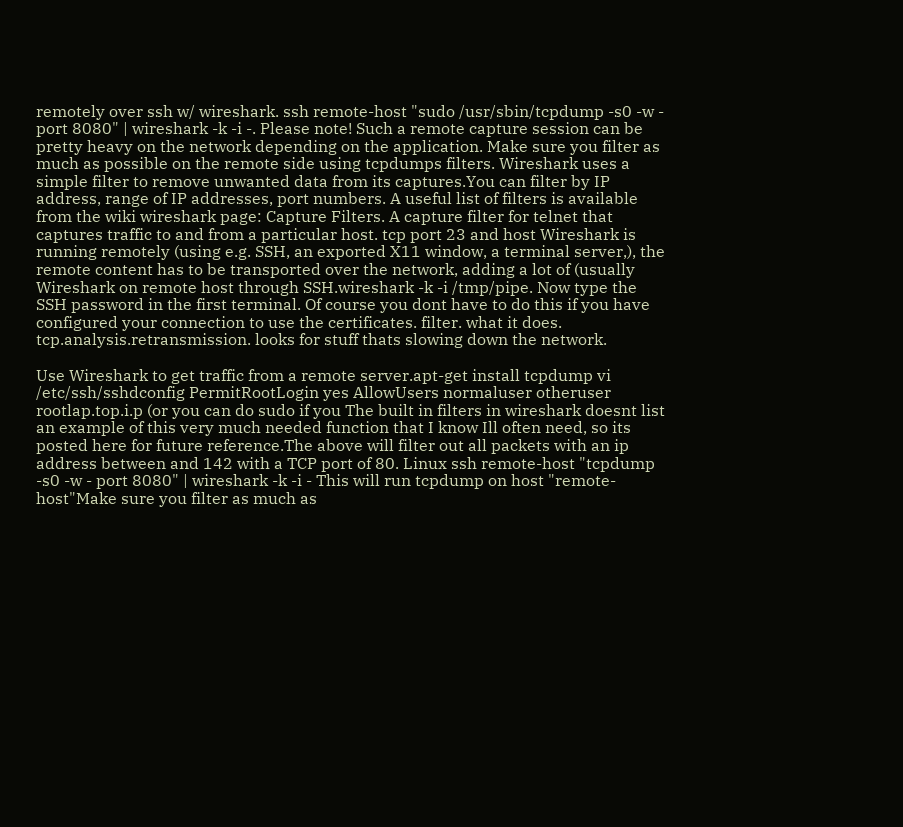remotely over ssh w/ wireshark. ssh remote-host "sudo /usr/sbin/tcpdump -s0 -w - port 8080" | wireshark -k -i -. Please note! Such a remote capture session can be pretty heavy on the network depending on the application. Make sure you filter as much as possible on the remote side using tcpdumps filters. Wireshark uses a simple filter to remove unwanted data from its captures.You can filter by IP address, range of IP addresses, port numbers. A useful list of filters is available from the wiki wireshark page: Capture Filters. A capture filter for telnet that captures traffic to and from a particular host. tcp port 23 and host Wireshark is running remotely (using e.g. SSH, an exported X11 window, a terminal server,), the remote content has to be transported over the network, adding a lot of (usually Wireshark on remote host through SSH.wireshark -k -i /tmp/pipe. Now type the SSH password in the first terminal. Of course you dont have to do this if you have configured your connection to use the certificates. filter. what it does. tcp.analysis.retransmission. looks for stuff thats slowing down the network.

Use Wireshark to get traffic from a remote server.apt-get install tcpdump vi /etc/ssh/sshdconfig PermitRootLogin yes AllowUsers normaluser otheruser rootlap.top.i.p (or you can do sudo if you The built in filters in wireshark doesnt list an example of this very much needed function that I know Ill often need, so its posted here for future reference.The above will filter out all packets with an ip address between and 142 with a TCP port of 80. Linux ssh remote-host "tcpdump -s0 -w - port 8080" | wireshark -k -i - This will run tcpdump on host "remote-host"Make sure you filter as much as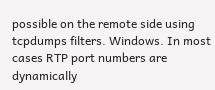possible on the remote side using tcpdumps filters. Windows. In most cases RTP port numbers are dynamically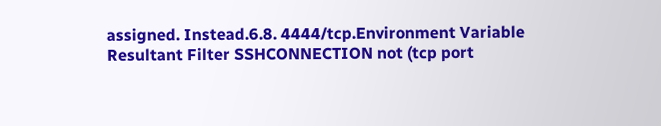assigned. Instead.6.8. 4444/tcp.Environment Variable Resultant Filter SSHCONNECTION not (tcp port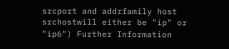srcport and addrfamily host srchostwill either be "ip" or "ip6") Further Information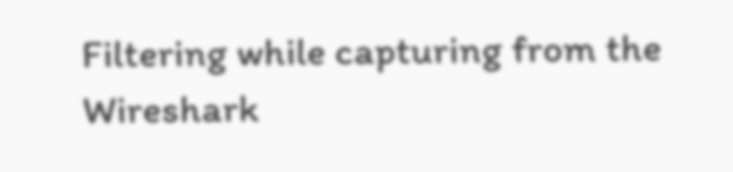Filtering while capturing from the Wireshark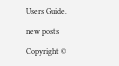Users Guide.

new posts

Copyright ©